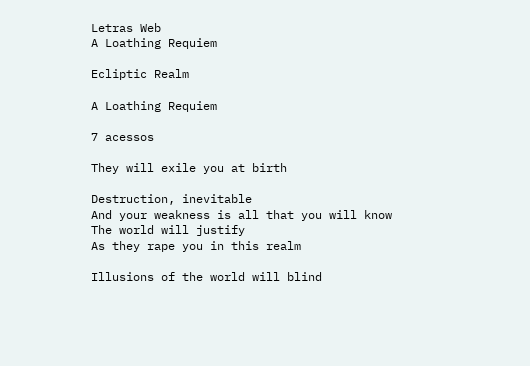Letras Web
A Loathing Requiem

Ecliptic Realm

A Loathing Requiem

7 acessos

They will exile you at birth

Destruction, inevitable
And your weakness is all that you will know
The world will justify
As they rape you in this realm

Illusions of the world will blind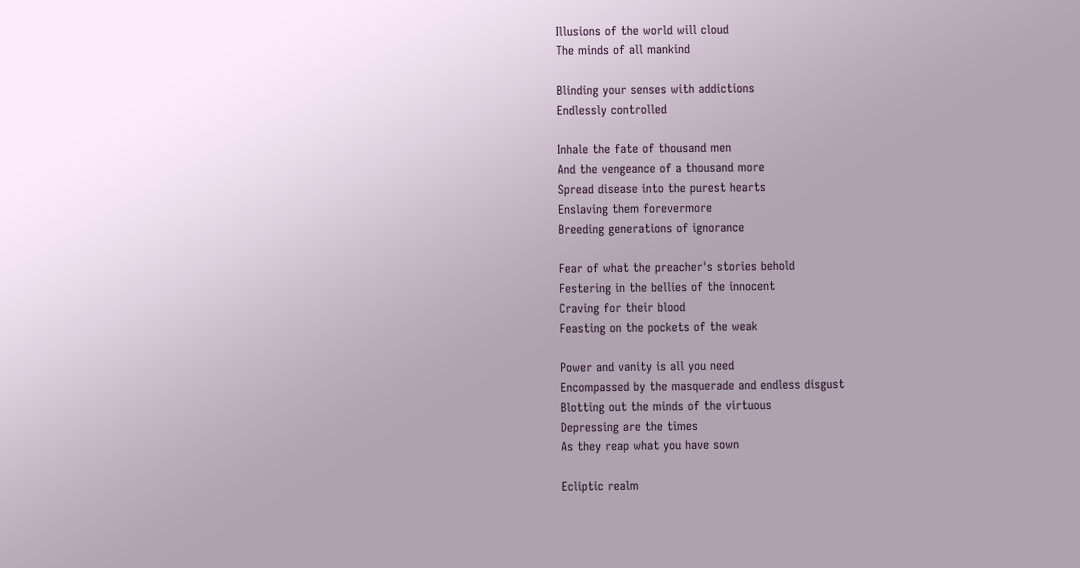Illusions of the world will cloud
The minds of all mankind

Blinding your senses with addictions
Endlessly controlled

Inhale the fate of thousand men
And the vengeance of a thousand more
Spread disease into the purest hearts
Enslaving them forevermore
Breeding generations of ignorance

Fear of what the preacher's stories behold
Festering in the bellies of the innocent
Craving for their blood
Feasting on the pockets of the weak

Power and vanity is all you need
Encompassed by the masquerade and endless disgust
Blotting out the minds of the virtuous
Depressing are the times
As they reap what you have sown

Ecliptic realm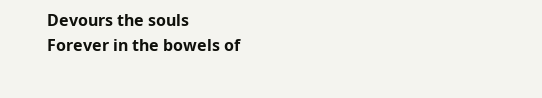Devours the souls
Forever in the bowels of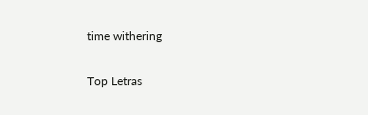time withering

Top Letras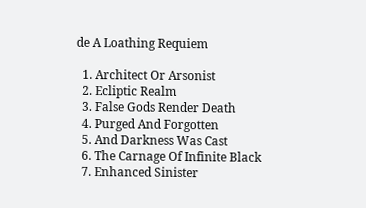de A Loathing Requiem

  1. Architect Or Arsonist
  2. Ecliptic Realm
  3. False Gods Render Death
  4. Purged And Forgotten
  5. And Darkness Was Cast
  6. The Carnage Of Infinite Black
  7. Enhanced Sinister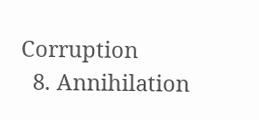Corruption
  8. Annihilation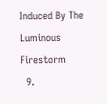Induced By The Luminous Firestorm
  9.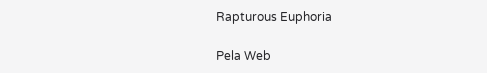Rapturous Euphoria

Pela Web